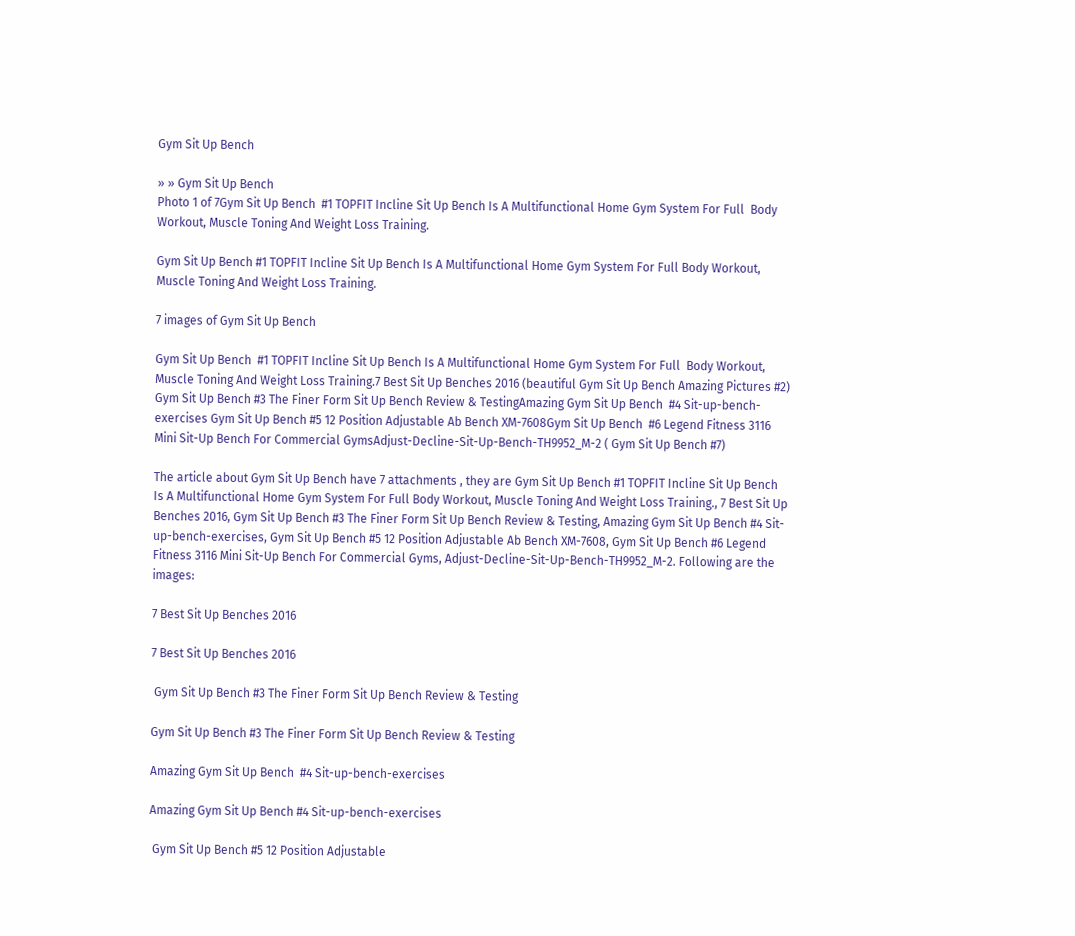Gym Sit Up Bench

» » Gym Sit Up Bench
Photo 1 of 7Gym Sit Up Bench  #1 TOPFIT Incline Sit Up Bench Is A Multifunctional Home Gym System For Full  Body Workout, Muscle Toning And Weight Loss Training.

Gym Sit Up Bench #1 TOPFIT Incline Sit Up Bench Is A Multifunctional Home Gym System For Full Body Workout, Muscle Toning And Weight Loss Training.

7 images of Gym Sit Up Bench

Gym Sit Up Bench  #1 TOPFIT Incline Sit Up Bench Is A Multifunctional Home Gym System For Full  Body Workout, Muscle Toning And Weight Loss Training.7 Best Sit Up Benches 2016 (beautiful Gym Sit Up Bench Amazing Pictures #2) Gym Sit Up Bench #3 The Finer Form Sit Up Bench Review & TestingAmazing Gym Sit Up Bench  #4 Sit-up-bench-exercises Gym Sit Up Bench #5 12 Position Adjustable Ab Bench XM-7608Gym Sit Up Bench  #6 Legend Fitness 3116 Mini Sit-Up Bench For Commercial GymsAdjust-Decline-Sit-Up-Bench-TH9952_M-2 ( Gym Sit Up Bench #7)

The article about Gym Sit Up Bench have 7 attachments , they are Gym Sit Up Bench #1 TOPFIT Incline Sit Up Bench Is A Multifunctional Home Gym System For Full Body Workout, Muscle Toning And Weight Loss Training., 7 Best Sit Up Benches 2016, Gym Sit Up Bench #3 The Finer Form Sit Up Bench Review & Testing, Amazing Gym Sit Up Bench #4 Sit-up-bench-exercises, Gym Sit Up Bench #5 12 Position Adjustable Ab Bench XM-7608, Gym Sit Up Bench #6 Legend Fitness 3116 Mini Sit-Up Bench For Commercial Gyms, Adjust-Decline-Sit-Up-Bench-TH9952_M-2. Following are the images:

7 Best Sit Up Benches 2016

7 Best Sit Up Benches 2016

 Gym Sit Up Bench #3 The Finer Form Sit Up Bench Review & Testing

Gym Sit Up Bench #3 The Finer Form Sit Up Bench Review & Testing

Amazing Gym Sit Up Bench  #4 Sit-up-bench-exercises

Amazing Gym Sit Up Bench #4 Sit-up-bench-exercises

 Gym Sit Up Bench #5 12 Position Adjustable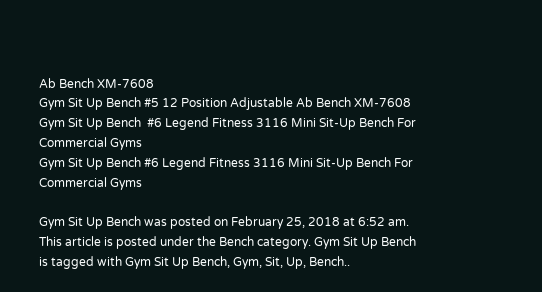Ab Bench XM-7608
Gym Sit Up Bench #5 12 Position Adjustable Ab Bench XM-7608
Gym Sit Up Bench  #6 Legend Fitness 3116 Mini Sit-Up Bench For Commercial Gyms
Gym Sit Up Bench #6 Legend Fitness 3116 Mini Sit-Up Bench For Commercial Gyms

Gym Sit Up Bench was posted on February 25, 2018 at 6:52 am. This article is posted under the Bench category. Gym Sit Up Bench is tagged with Gym Sit Up Bench, Gym, Sit, Up, Bench..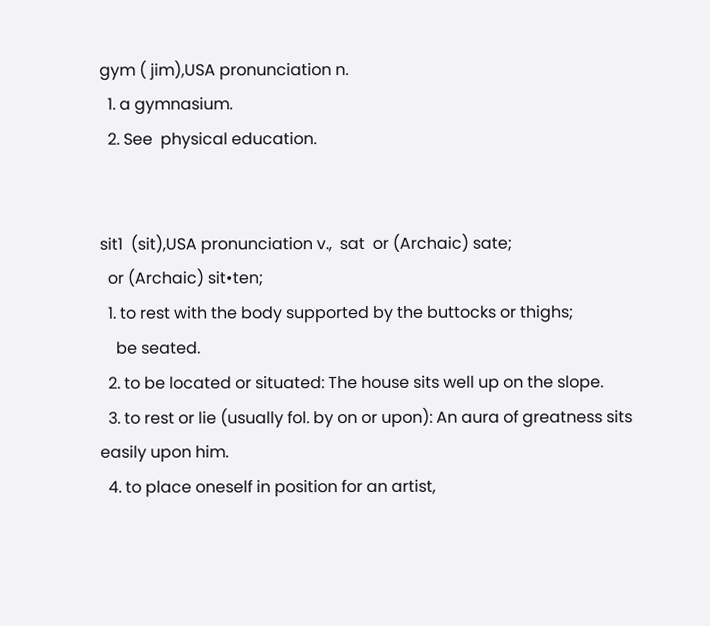gym ( jim),USA pronunciation n.
  1. a gymnasium.
  2. See  physical education.


sit1  (sit),USA pronunciation v.,  sat  or (Archaic) sate;
  or (Archaic) sit•ten;
  1. to rest with the body supported by the buttocks or thighs;
    be seated.
  2. to be located or situated: The house sits well up on the slope.
  3. to rest or lie (usually fol. by on or upon): An aura of greatness sits easily upon him.
  4. to place oneself in position for an artist,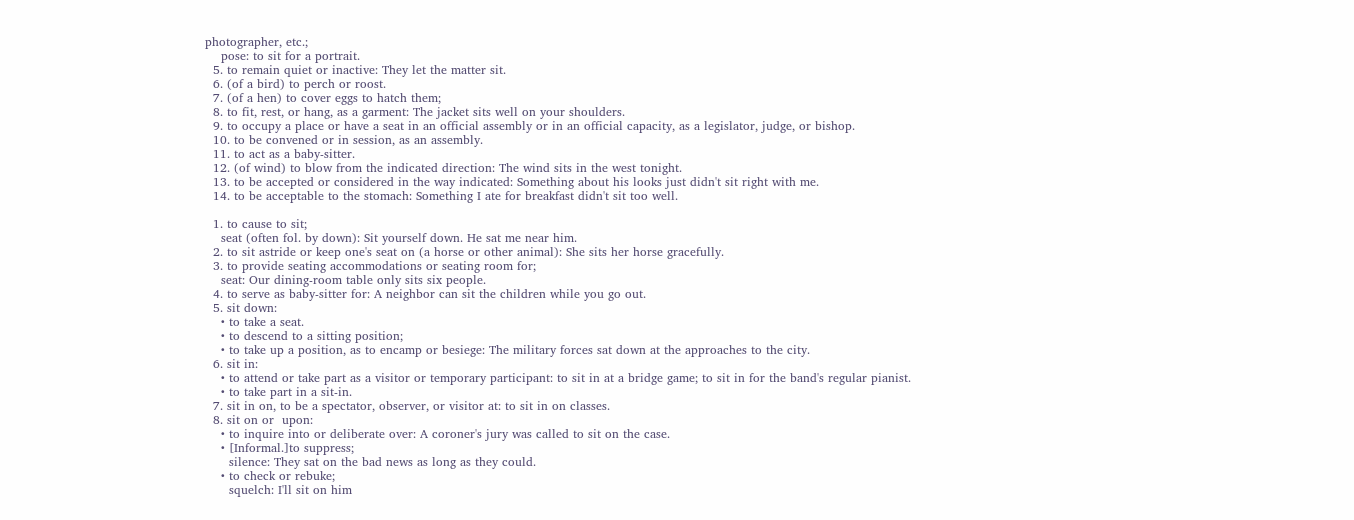photographer, etc.;
    pose: to sit for a portrait.
  5. to remain quiet or inactive: They let the matter sit.
  6. (of a bird) to perch or roost.
  7. (of a hen) to cover eggs to hatch them;
  8. to fit, rest, or hang, as a garment: The jacket sits well on your shoulders.
  9. to occupy a place or have a seat in an official assembly or in an official capacity, as a legislator, judge, or bishop.
  10. to be convened or in session, as an assembly.
  11. to act as a baby-sitter.
  12. (of wind) to blow from the indicated direction: The wind sits in the west tonight.
  13. to be accepted or considered in the way indicated: Something about his looks just didn't sit right with me.
  14. to be acceptable to the stomach: Something I ate for breakfast didn't sit too well.

  1. to cause to sit;
    seat (often fol. by down): Sit yourself down. He sat me near him.
  2. to sit astride or keep one's seat on (a horse or other animal): She sits her horse gracefully.
  3. to provide seating accommodations or seating room for;
    seat: Our dining-room table only sits six people.
  4. to serve as baby-sitter for: A neighbor can sit the children while you go out.
  5. sit down:
    • to take a seat.
    • to descend to a sitting position;
    • to take up a position, as to encamp or besiege: The military forces sat down at the approaches to the city.
  6. sit in:
    • to attend or take part as a visitor or temporary participant: to sit in at a bridge game; to sit in for the band's regular pianist.
    • to take part in a sit-in.
  7. sit in on, to be a spectator, observer, or visitor at: to sit in on classes.
  8. sit on or  upon:
    • to inquire into or deliberate over: A coroner's jury was called to sit on the case.
    • [Informal.]to suppress;
      silence: They sat on the bad news as long as they could.
    • to check or rebuke;
      squelch: I'll sit on him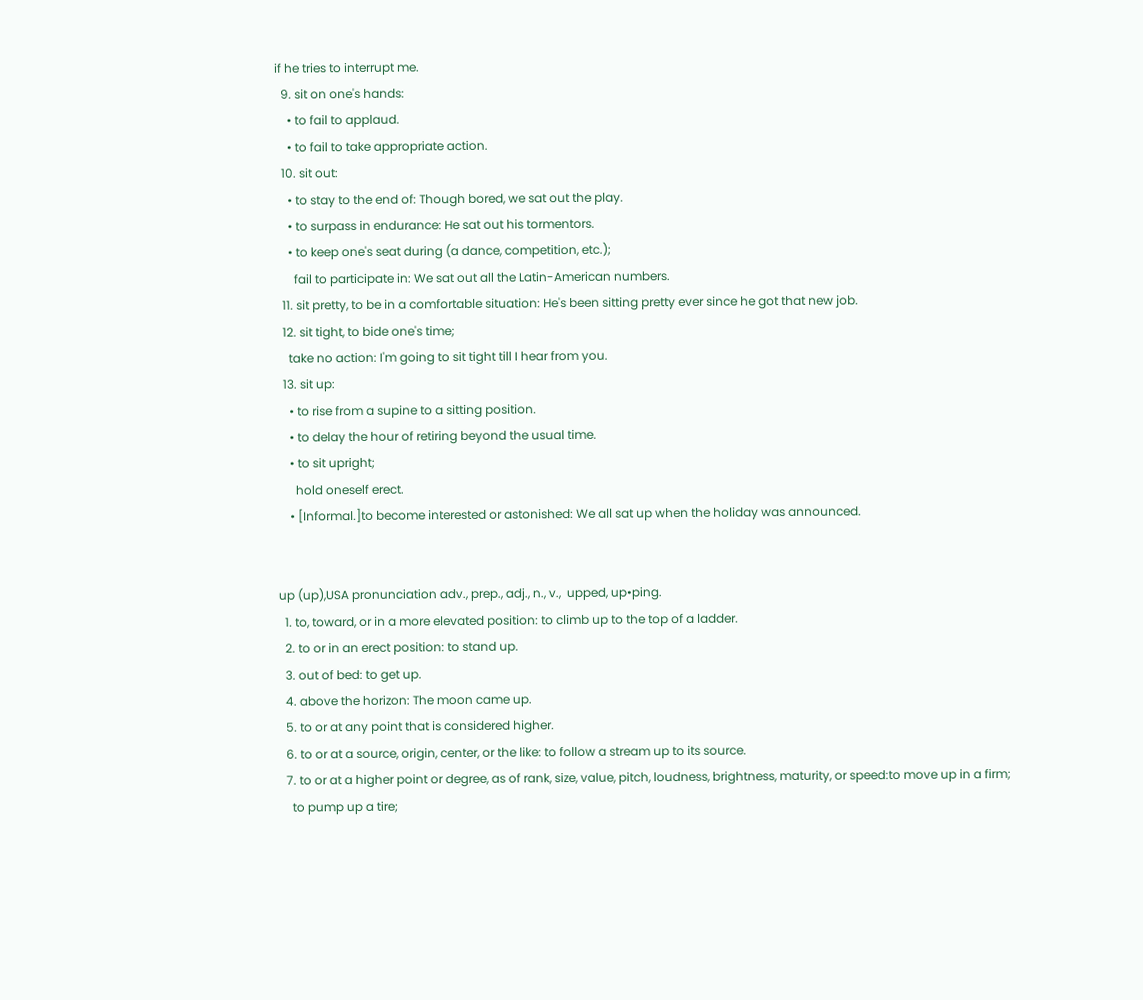if he tries to interrupt me.
  9. sit on one's hands:
    • to fail to applaud.
    • to fail to take appropriate action.
  10. sit out:
    • to stay to the end of: Though bored, we sat out the play.
    • to surpass in endurance: He sat out his tormentors.
    • to keep one's seat during (a dance, competition, etc.);
      fail to participate in: We sat out all the Latin-American numbers.
  11. sit pretty, to be in a comfortable situation: He's been sitting pretty ever since he got that new job.
  12. sit tight, to bide one's time;
    take no action: I'm going to sit tight till I hear from you.
  13. sit up:
    • to rise from a supine to a sitting position.
    • to delay the hour of retiring beyond the usual time.
    • to sit upright;
      hold oneself erect.
    • [Informal.]to become interested or astonished: We all sat up when the holiday was announced.


up (up),USA pronunciation adv., prep., adj., n., v.,  upped, up•ping.
  1. to, toward, or in a more elevated position: to climb up to the top of a ladder.
  2. to or in an erect position: to stand up.
  3. out of bed: to get up.
  4. above the horizon: The moon came up.
  5. to or at any point that is considered higher.
  6. to or at a source, origin, center, or the like: to follow a stream up to its source.
  7. to or at a higher point or degree, as of rank, size, value, pitch, loudness, brightness, maturity, or speed:to move up in a firm;
    to pump up a tire;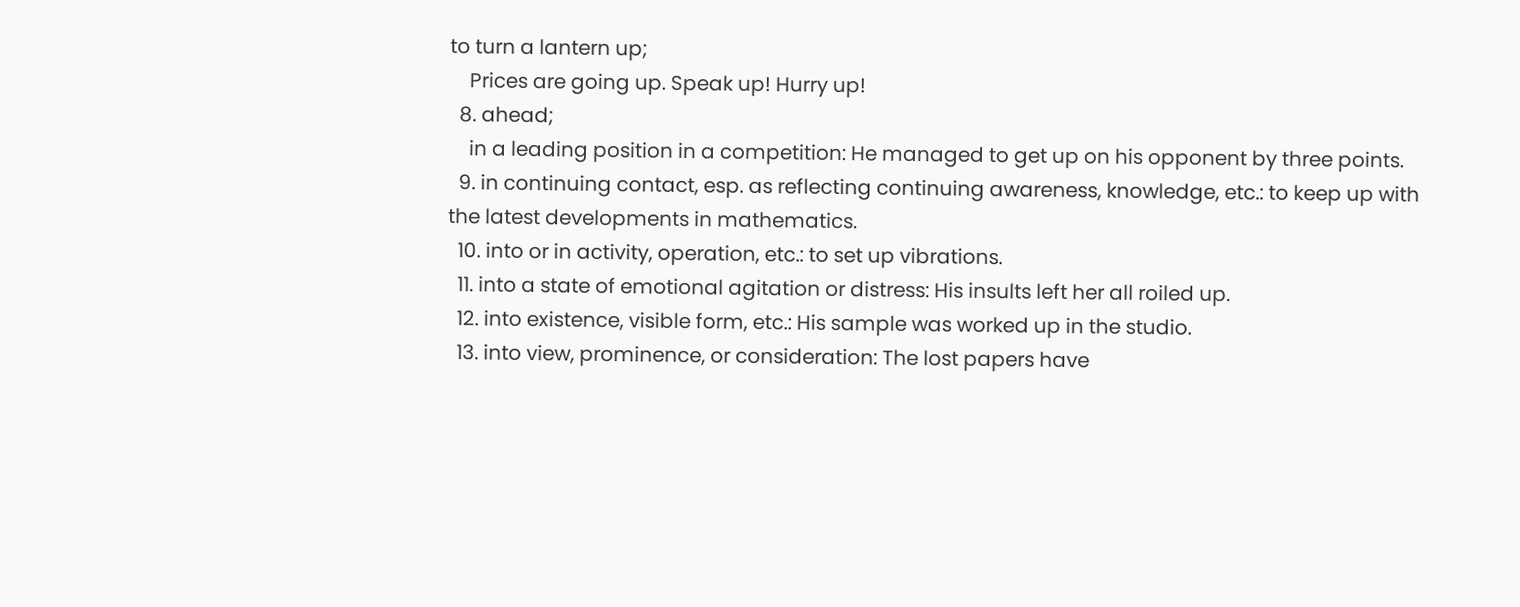to turn a lantern up;
    Prices are going up. Speak up! Hurry up!
  8. ahead;
    in a leading position in a competition: He managed to get up on his opponent by three points.
  9. in continuing contact, esp. as reflecting continuing awareness, knowledge, etc.: to keep up with the latest developments in mathematics.
  10. into or in activity, operation, etc.: to set up vibrations.
  11. into a state of emotional agitation or distress: His insults left her all roiled up.
  12. into existence, visible form, etc.: His sample was worked up in the studio.
  13. into view, prominence, or consideration: The lost papers have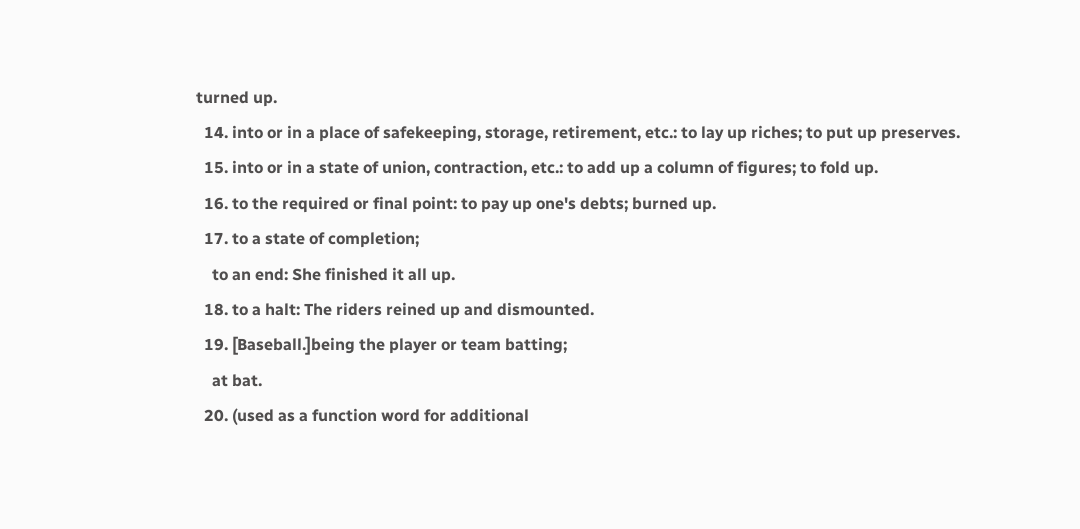turned up.
  14. into or in a place of safekeeping, storage, retirement, etc.: to lay up riches; to put up preserves.
  15. into or in a state of union, contraction, etc.: to add up a column of figures; to fold up.
  16. to the required or final point: to pay up one's debts; burned up.
  17. to a state of completion;
    to an end: She finished it all up.
  18. to a halt: The riders reined up and dismounted.
  19. [Baseball.]being the player or team batting;
    at bat.
  20. (used as a function word for additional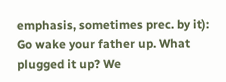emphasis, sometimes prec. by it): Go wake your father up. What plugged it up? We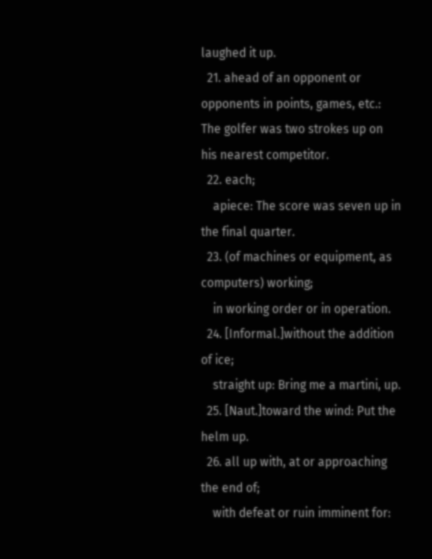laughed it up.
  21. ahead of an opponent or opponents in points, games, etc.: The golfer was two strokes up on his nearest competitor.
  22. each;
    apiece: The score was seven up in the final quarter.
  23. (of machines or equipment, as computers) working;
    in working order or in operation.
  24. [Informal.]without the addition of ice;
    straight up: Bring me a martini, up.
  25. [Naut.]toward the wind: Put the helm up.
  26. all up with, at or approaching the end of;
    with defeat or ruin imminent for: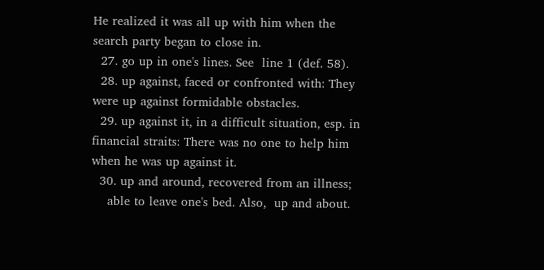He realized it was all up with him when the search party began to close in.
  27. go up in one's lines. See  line 1 (def. 58).
  28. up against, faced or confronted with: They were up against formidable obstacles.
  29. up against it, in a difficult situation, esp. in financial straits: There was no one to help him when he was up against it.
  30. up and around, recovered from an illness;
    able to leave one's bed. Also,  up and about.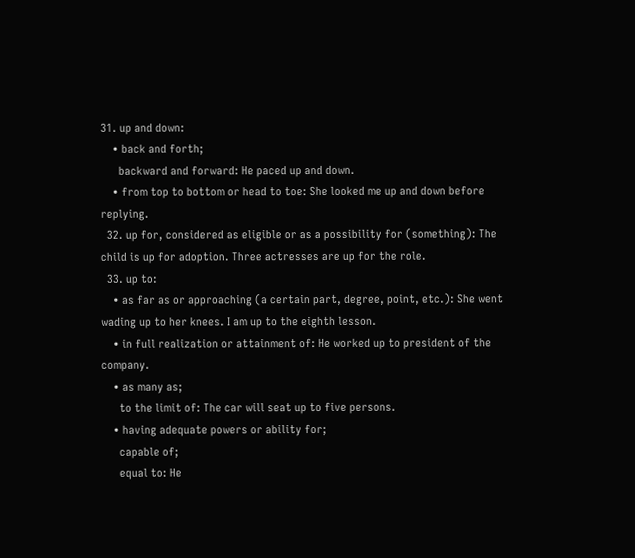31. up and down:
    • back and forth;
      backward and forward: He paced up and down.
    • from top to bottom or head to toe: She looked me up and down before replying.
  32. up for, considered as eligible or as a possibility for (something): The child is up for adoption. Three actresses are up for the role.
  33. up to:
    • as far as or approaching (a certain part, degree, point, etc.): She went wading up to her knees. I am up to the eighth lesson.
    • in full realization or attainment of: He worked up to president of the company.
    • as many as;
      to the limit of: The car will seat up to five persons.
    • having adequate powers or ability for;
      capable of;
      equal to: He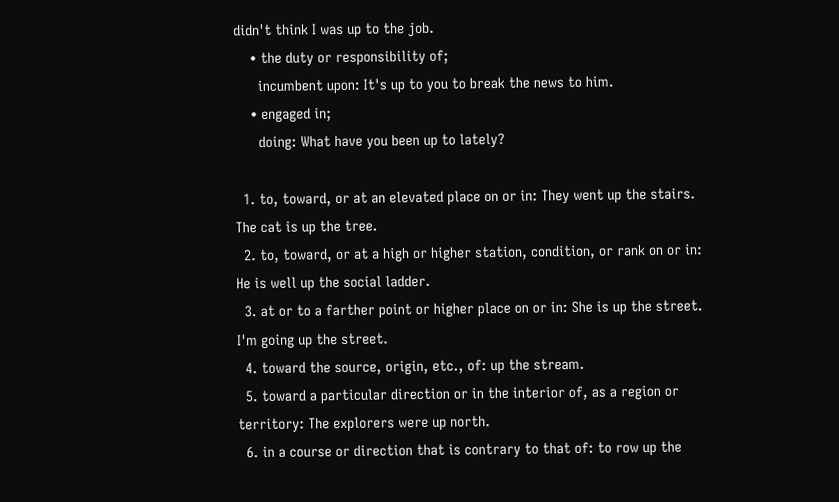didn't think I was up to the job.
    • the duty or responsibility of;
      incumbent upon: It's up to you to break the news to him.
    • engaged in;
      doing: What have you been up to lately?

  1. to, toward, or at an elevated place on or in: They went up the stairs. The cat is up the tree.
  2. to, toward, or at a high or higher station, condition, or rank on or in: He is well up the social ladder.
  3. at or to a farther point or higher place on or in: She is up the street. I'm going up the street.
  4. toward the source, origin, etc., of: up the stream.
  5. toward a particular direction or in the interior of, as a region or territory: The explorers were up north.
  6. in a course or direction that is contrary to that of: to row up the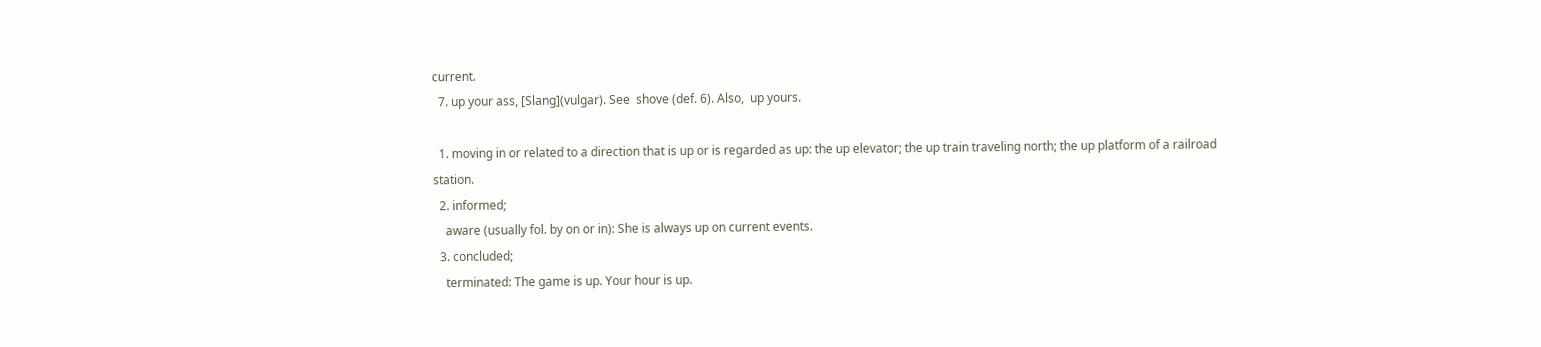current.
  7. up your ass, [Slang](vulgar). See  shove (def. 6). Also,  up yours.

  1. moving in or related to a direction that is up or is regarded as up: the up elevator; the up train traveling north; the up platform of a railroad station.
  2. informed;
    aware (usually fol. by on or in): She is always up on current events.
  3. concluded;
    terminated: The game is up. Your hour is up.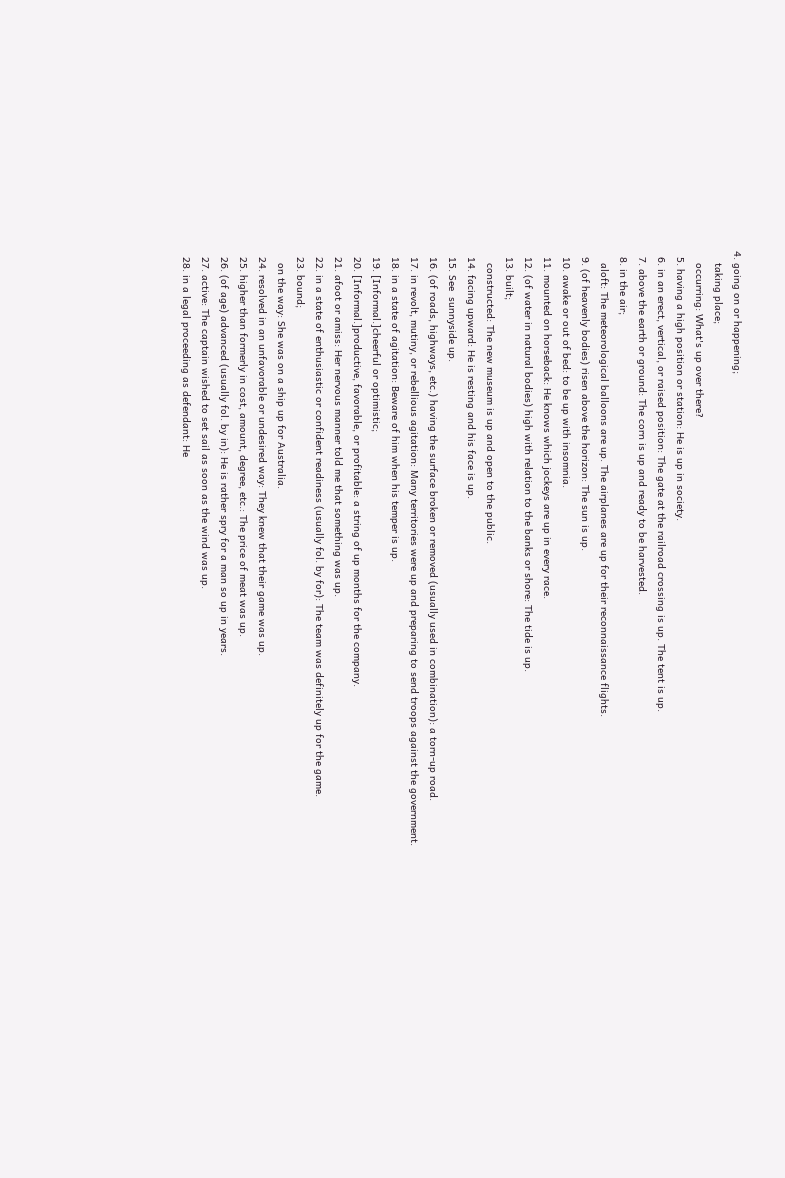4. going on or happening;
    taking place;
    occurring: What's up over there?
  5. having a high position or station: He is up in society.
  6. in an erect, vertical, or raised position: The gate at the railroad crossing is up. The tent is up.
  7. above the earth or ground: The corn is up and ready to be harvested.
  8. in the air;
    aloft: The meteorological balloons are up. The airplanes are up for their reconnaissance flights.
  9. (of heavenly bodies) risen above the horizon: The sun is up.
  10. awake or out of bed: to be up with insomnia.
  11. mounted on horseback: He knows which jockeys are up in every race.
  12. (of water in natural bodies) high with relation to the banks or shore: The tide is up.
  13. built;
    constructed: The new museum is up and open to the public.
  14. facing upward: He is resting and his face is up.
  15. See  sunnyside up.
  16. (of roads, highways, etc.) having the surface broken or removed (usually used in combination): a torn-up road.
  17. in revolt, mutiny, or rebellious agitation: Many territories were up and preparing to send troops against the government.
  18. in a state of agitation: Beware of him when his temper is up.
  19. [Informal.]cheerful or optimistic;
  20. [Informal.]productive, favorable, or profitable: a string of up months for the company.
  21. afoot or amiss: Her nervous manner told me that something was up.
  22. in a state of enthusiastic or confident readiness (usually fol. by for): The team was definitely up for the game.
  23. bound;
    on the way: She was on a ship up for Australia.
  24. resolved in an unfavorable or undesired way: They knew that their game was up.
  25. higher than formerly in cost, amount, degree, etc.: The price of meat was up.
  26. (of age) advanced (usually fol. by in): He is rather spry for a man so up in years.
  27. active: The captain wished to set sail as soon as the wind was up.
  28. in a legal proceeding as defendant: He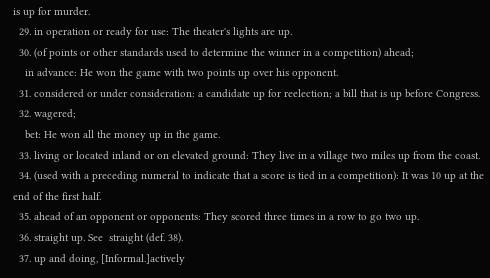is up for murder.
  29. in operation or ready for use: The theater's lights are up.
  30. (of points or other standards used to determine the winner in a competition) ahead;
    in advance: He won the game with two points up over his opponent.
  31. considered or under consideration: a candidate up for reelection; a bill that is up before Congress.
  32. wagered;
    bet: He won all the money up in the game.
  33. living or located inland or on elevated ground: They live in a village two miles up from the coast.
  34. (used with a preceding numeral to indicate that a score is tied in a competition): It was 10 up at the end of the first half.
  35. ahead of an opponent or opponents: They scored three times in a row to go two up.
  36. straight up. See  straight (def. 38).
  37. up and doing, [Informal.]actively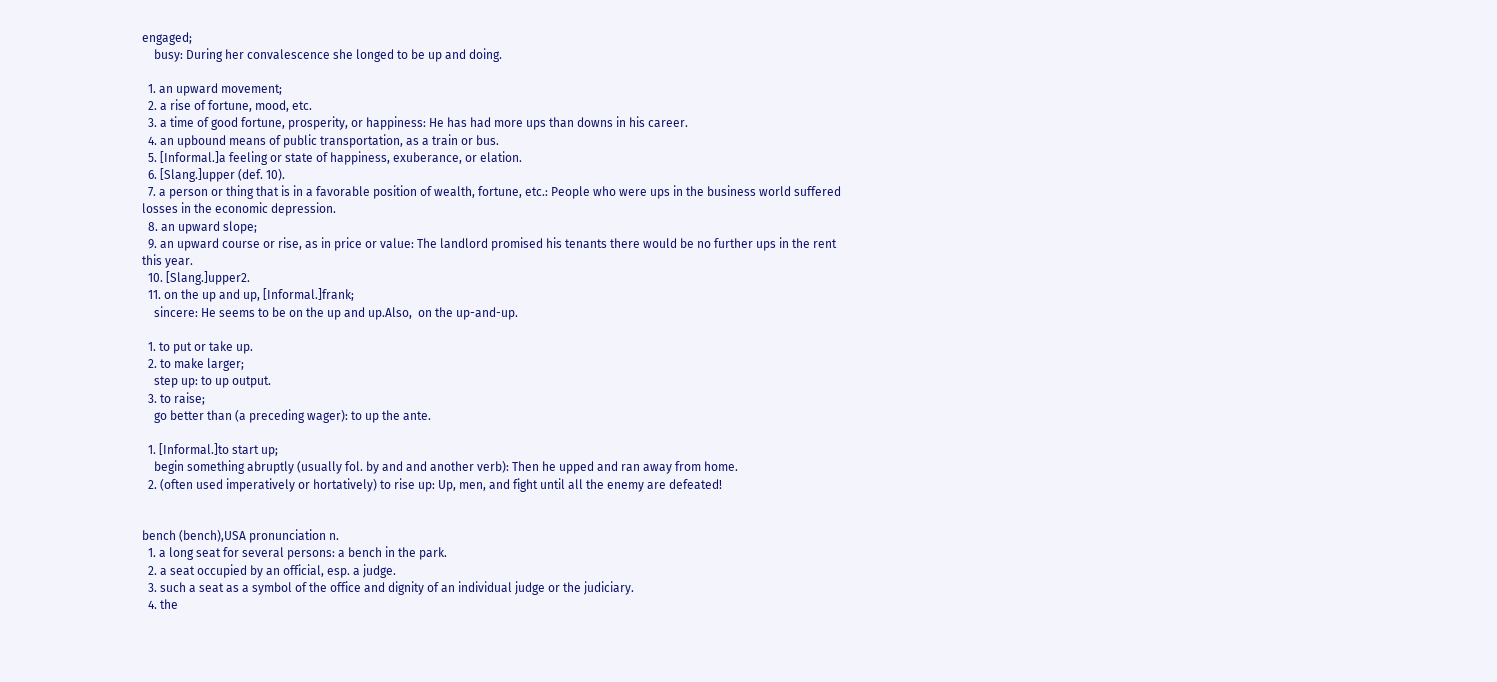engaged;
    busy: During her convalescence she longed to be up and doing.

  1. an upward movement;
  2. a rise of fortune, mood, etc.
  3. a time of good fortune, prosperity, or happiness: He has had more ups than downs in his career.
  4. an upbound means of public transportation, as a train or bus.
  5. [Informal.]a feeling or state of happiness, exuberance, or elation.
  6. [Slang.]upper (def. 10).
  7. a person or thing that is in a favorable position of wealth, fortune, etc.: People who were ups in the business world suffered losses in the economic depression.
  8. an upward slope;
  9. an upward course or rise, as in price or value: The landlord promised his tenants there would be no further ups in the rent this year.
  10. [Slang.]upper2.
  11. on the up and up, [Informal.]frank;
    sincere: He seems to be on the up and up.Also,  on the up-and-up.

  1. to put or take up.
  2. to make larger;
    step up: to up output.
  3. to raise;
    go better than (a preceding wager): to up the ante.

  1. [Informal.]to start up;
    begin something abruptly (usually fol. by and and another verb): Then he upped and ran away from home.
  2. (often used imperatively or hortatively) to rise up: Up, men, and fight until all the enemy are defeated!


bench (bench),USA pronunciation n.
  1. a long seat for several persons: a bench in the park.
  2. a seat occupied by an official, esp. a judge.
  3. such a seat as a symbol of the office and dignity of an individual judge or the judiciary.
  4. the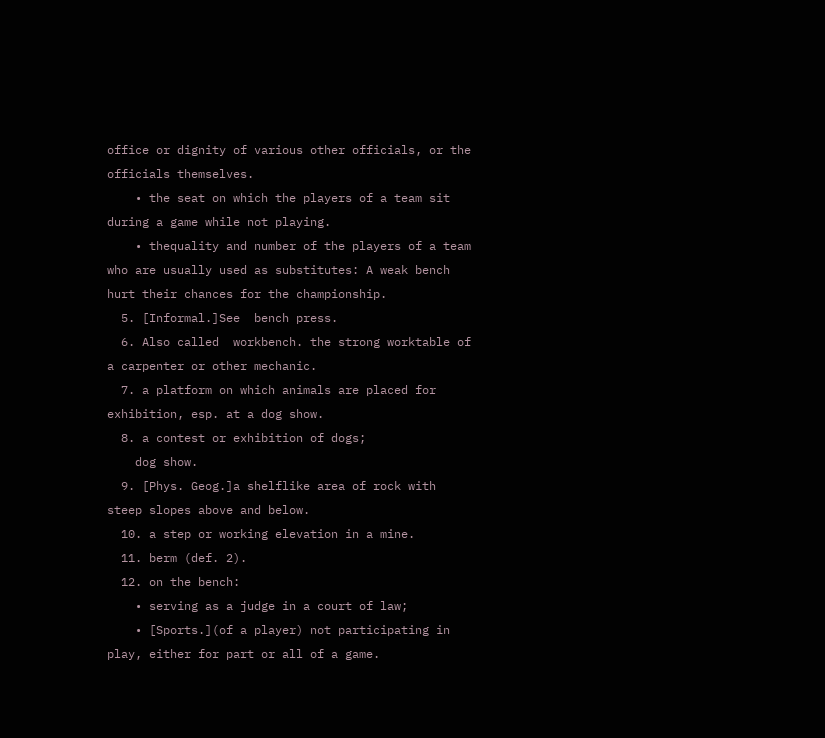office or dignity of various other officials, or the officials themselves.
    • the seat on which the players of a team sit during a game while not playing.
    • thequality and number of the players of a team who are usually used as substitutes: A weak bench hurt their chances for the championship.
  5. [Informal.]See  bench press.
  6. Also called  workbench. the strong worktable of a carpenter or other mechanic.
  7. a platform on which animals are placed for exhibition, esp. at a dog show.
  8. a contest or exhibition of dogs;
    dog show.
  9. [Phys. Geog.]a shelflike area of rock with steep slopes above and below.
  10. a step or working elevation in a mine.
  11. berm (def. 2).
  12. on the bench:
    • serving as a judge in a court of law;
    • [Sports.](of a player) not participating in play, either for part or all of a game.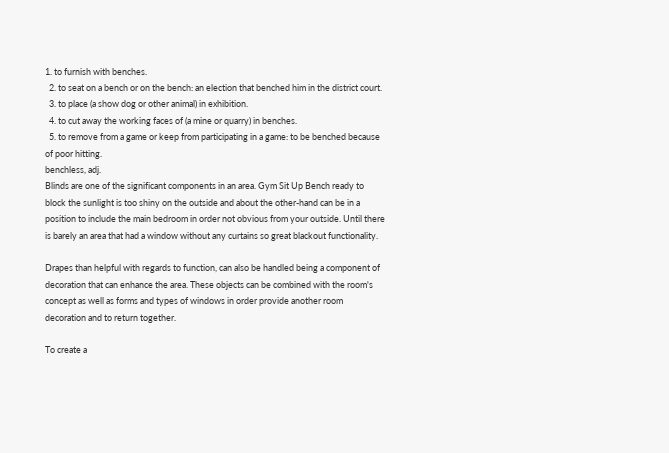1. to furnish with benches.
  2. to seat on a bench or on the bench: an election that benched him in the district court.
  3. to place (a show dog or other animal) in exhibition.
  4. to cut away the working faces of (a mine or quarry) in benches.
  5. to remove from a game or keep from participating in a game: to be benched because of poor hitting.
benchless, adj.
Blinds are one of the significant components in an area. Gym Sit Up Bench ready to block the sunlight is too shiny on the outside and about the other-hand can be in a position to include the main bedroom in order not obvious from your outside. Until there is barely an area that had a window without any curtains so great blackout functionality.

Drapes than helpful with regards to function, can also be handled being a component of decoration that can enhance the area. These objects can be combined with the room's concept as well as forms and types of windows in order provide another room decoration and to return together.

To create a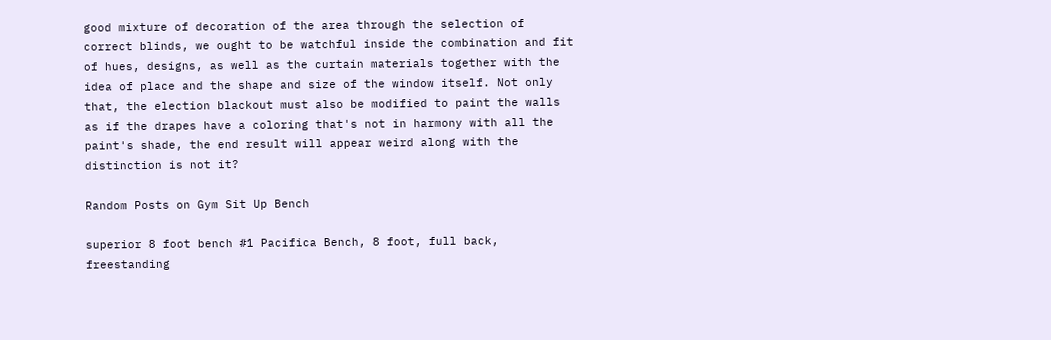good mixture of decoration of the area through the selection of correct blinds, we ought to be watchful inside the combination and fit of hues, designs, as well as the curtain materials together with the idea of place and the shape and size of the window itself. Not only that, the election blackout must also be modified to paint the walls as if the drapes have a coloring that's not in harmony with all the paint's shade, the end result will appear weird along with the distinction is not it?

Random Posts on Gym Sit Up Bench

superior 8 foot bench #1 Pacifica Bench, 8 foot, full back, freestanding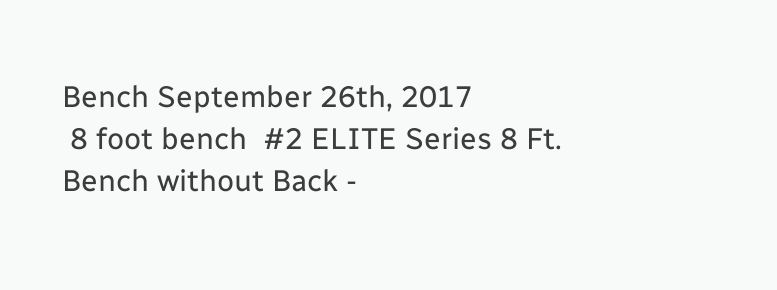Bench September 26th, 2017
 8 foot bench  #2 ELITE Series 8 Ft. Bench without Back -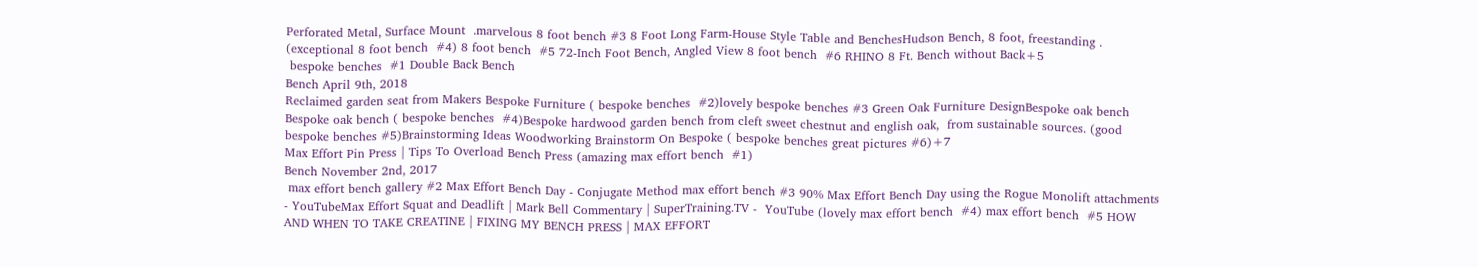Perforated Metal, Surface Mount  .marvelous 8 foot bench #3 8 Foot Long Farm-House Style Table and BenchesHudson Bench, 8 foot, freestanding . (exceptional 8 foot bench  #4) 8 foot bench  #5 72-Inch Foot Bench, Angled View 8 foot bench  #6 RHINO 8 Ft. Bench without Back+5
 bespoke benches  #1 Double Back Bench
Bench April 9th, 2018
Reclaimed garden seat from Makers Bespoke Furniture ( bespoke benches  #2)lovely bespoke benches #3 Green Oak Furniture DesignBespoke oak bench Bespoke oak bench ( bespoke benches  #4)Bespoke hardwood garden bench from cleft sweet chestnut and english oak,  from sustainable sources. (good bespoke benches #5)Brainstorming Ideas Woodworking Brainstorm On Bespoke ( bespoke benches great pictures #6)+7
Max Effort Pin Press | Tips To Overload Bench Press (amazing max effort bench  #1)
Bench November 2nd, 2017
 max effort bench gallery #2 Max Effort Bench Day - Conjugate Method max effort bench #3 90% Max Effort Bench Day using the Rogue Monolift attachments - YouTubeMax Effort Squat and Deadlift | Mark Bell Commentary | SuperTraining.TV -  YouTube (lovely max effort bench  #4) max effort bench  #5 HOW AND WHEN TO TAKE CREATINE | FIXING MY BENCH PRESS | MAX EFFORT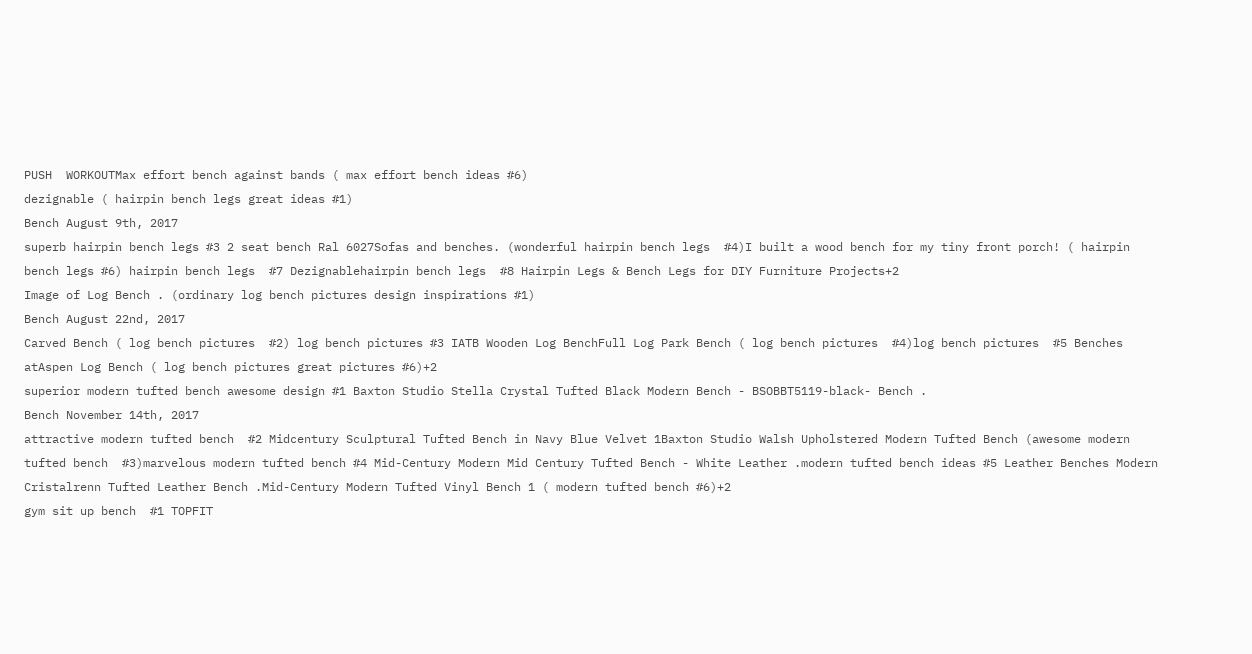PUSH  WORKOUTMax effort bench against bands ( max effort bench ideas #6)
dezignable ( hairpin bench legs great ideas #1)
Bench August 9th, 2017
superb hairpin bench legs #3 2 seat bench Ral 6027Sofas and benches. (wonderful hairpin bench legs  #4)I built a wood bench for my tiny front porch! ( hairpin bench legs #6) hairpin bench legs  #7 Dezignablehairpin bench legs  #8 Hairpin Legs & Bench Legs for DIY Furniture Projects+2
Image of Log Bench . (ordinary log bench pictures design inspirations #1)
Bench August 22nd, 2017
Carved Bench ( log bench pictures  #2) log bench pictures #3 IATB Wooden Log BenchFull Log Park Bench ( log bench pictures  #4)log bench pictures  #5 Benches atAspen Log Bench ( log bench pictures great pictures #6)+2
superior modern tufted bench awesome design #1 Baxton Studio Stella Crystal Tufted Black Modern Bench - BSOBBT5119-black- Bench .
Bench November 14th, 2017
attractive modern tufted bench  #2 Midcentury Sculptural Tufted Bench in Navy Blue Velvet 1Baxton Studio Walsh Upholstered Modern Tufted Bench (awesome modern tufted bench  #3)marvelous modern tufted bench #4 Mid-Century Modern Mid Century Tufted Bench - White Leather .modern tufted bench ideas #5 Leather Benches Modern Cristalrenn Tufted Leather Bench .Mid-Century Modern Tufted Vinyl Bench 1 ( modern tufted bench #6)+2
gym sit up bench  #1 TOPFIT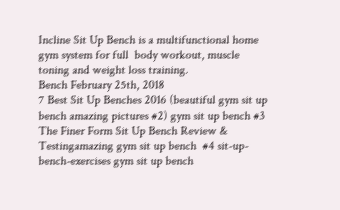Incline Sit Up Bench is a multifunctional home gym system for full  body workout, muscle toning and weight loss training.
Bench February 25th, 2018
7 Best Sit Up Benches 2016 (beautiful gym sit up bench amazing pictures #2) gym sit up bench #3 The Finer Form Sit Up Bench Review & Testingamazing gym sit up bench  #4 sit-up-bench-exercises gym sit up bench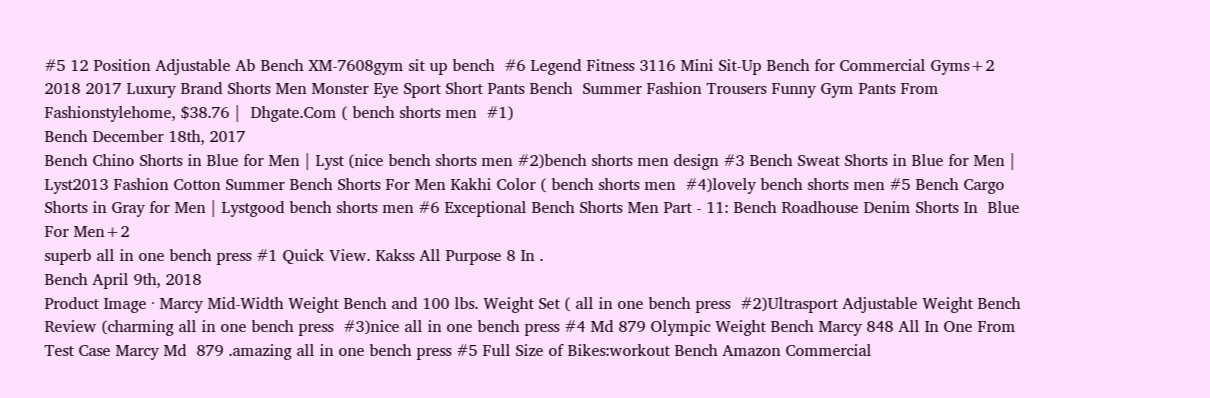#5 12 Position Adjustable Ab Bench XM-7608gym sit up bench  #6 Legend Fitness 3116 Mini Sit-Up Bench for Commercial Gyms+2
2018 2017 Luxury Brand Shorts Men Monster Eye Sport Short Pants Bench  Summer Fashion Trousers Funny Gym Pants From Fashionstylehome, $38.76 |  Dhgate.Com ( bench shorts men  #1)
Bench December 18th, 2017
Bench Chino Shorts in Blue for Men | Lyst (nice bench shorts men #2)bench shorts men design #3 Bench Sweat Shorts in Blue for Men | Lyst2013 Fashion Cotton Summer Bench Shorts For Men Kakhi Color ( bench shorts men  #4)lovely bench shorts men #5 Bench Cargo Shorts in Gray for Men | Lystgood bench shorts men #6 Exceptional Bench Shorts Men Part - 11: Bench Roadhouse Denim Shorts In  Blue For Men+2
superb all in one bench press #1 Quick View. Kakss All Purpose 8 In .
Bench April 9th, 2018
Product Image · Marcy Mid-Width Weight Bench and 100 lbs. Weight Set ( all in one bench press  #2)Ultrasport Adjustable Weight Bench Review (charming all in one bench press  #3)nice all in one bench press #4 Md 879 Olympic Weight Bench Marcy 848 All In One From Test Case Marcy Md  879 .amazing all in one bench press #5 Full Size of Bikes:workout Bench Amazon Commercial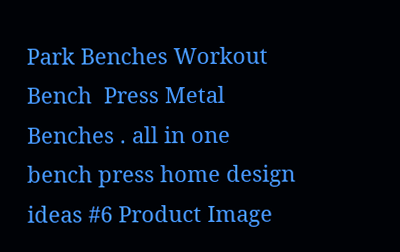Park Benches Workout Bench  Press Metal Benches . all in one bench press home design ideas #6 Product Image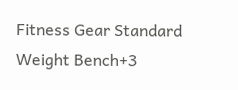Fitness Gear Standard Weight Bench+3